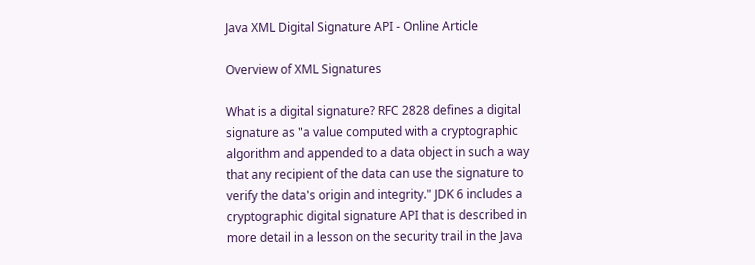Java XML Digital Signature API - Online Article

Overview of XML Signatures

What is a digital signature? RFC 2828 defines a digital signature as "a value computed with a cryptographic algorithm and appended to a data object in such a way that any recipient of the data can use the signature to verify the data's origin and integrity." JDK 6 includes a cryptographic digital signature API that is described in more detail in a lesson on the security trail in the Java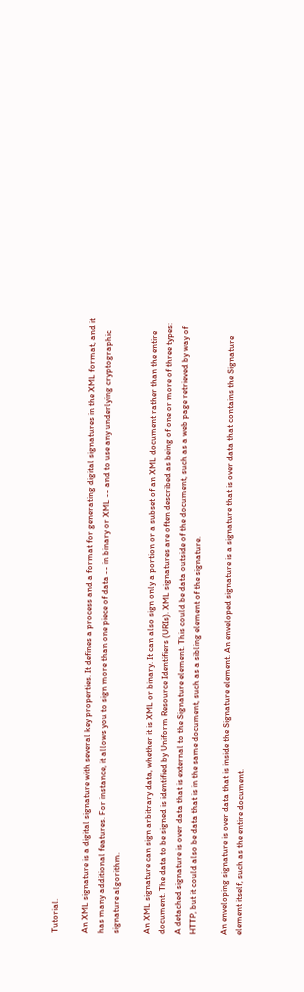Tutorial.

An XML signature is a digital signature with several key properties. It defines a process and a format for generating digital signatures in the XML format, and it has many additional features. For instance, it allows you to sign more than one piece of data -- in binary or XML -- and to use any underlying cryptographic signature algorithm.

An XML signature can sign arbitrary data, whether it is XML or binary. It can also sign only a portion or a subset of an XML document rather than the entire document. The data to be signed is identified by Uniform Resource Identifiers (URIs). XML signatures are often described as being of one or more of three types:
A detached signature is over data that is external to the Signature element. This could be data outside of the document, such as a web page retrieved by way of HTTP, but it could also be data that is in the same document, such as a sibling element of the signature.

An enveloping signature is over data that is inside the Signature element. An enveloped signature is a signature that is over data that contains the Signature element itself, such as the entire document.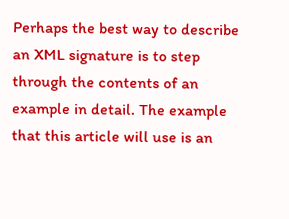Perhaps the best way to describe an XML signature is to step through the contents of an example in detail. The example that this article will use is an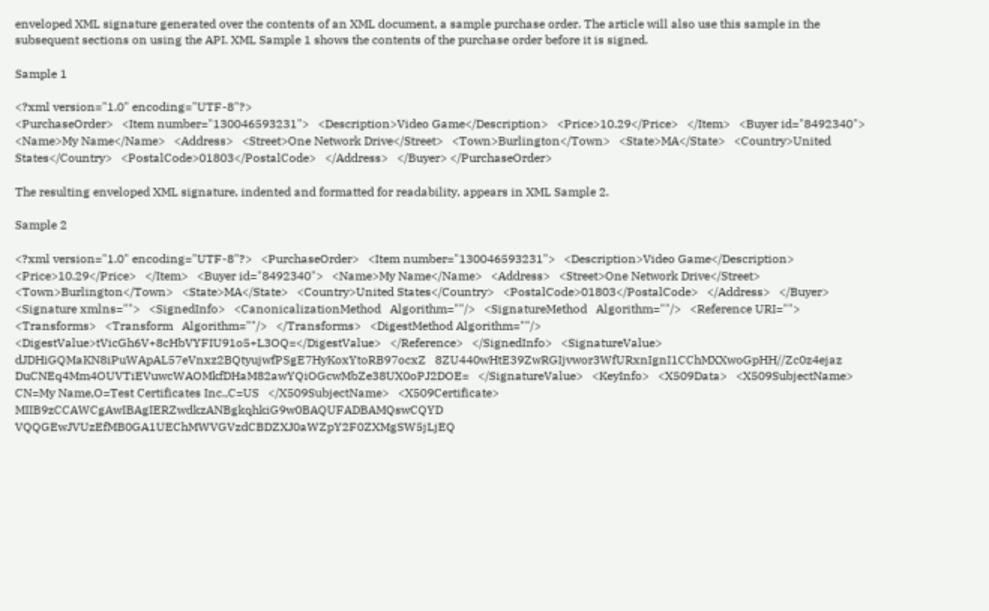enveloped XML signature generated over the contents of an XML document, a sample purchase order. The article will also use this sample in the subsequent sections on using the API. XML Sample 1 shows the contents of the purchase order before it is signed.

Sample 1

<?xml version="1.0" encoding="UTF-8"?>
<PurchaseOrder>   <Item number="130046593231">   <Description>Video Game</Description>   <Price>10.29</Price>   </Item>   <Buyer id="8492340">   <Name>My Name</Name>   <Address>   <Street>One Network Drive</Street>   <Town>Burlington</Town>   <State>MA</State>   <Country>United States</Country>   <PostalCode>01803</PostalCode>   </Address>   </Buyer> </PurchaseOrder>

The resulting enveloped XML signature, indented and formatted for readability, appears in XML Sample 2.

Sample 2

<?xml version="1.0" encoding="UTF-8"?>   <PurchaseOrder>   <Item number="130046593231">   <Description>Video Game</Description>   <Price>10.29</Price>   </Item>   <Buyer id="8492340">   <Name>My Name</Name>   <Address>   <Street>One Network Drive</Street>   <Town>Burlington</Town>   <State>MA</State>   <Country>United States</Country>   <PostalCode>01803</PostalCode>   </Address>   </Buyer>   <Signature xmlns="">   <SignedInfo>   <CanonicalizationMethod   Algorithm=""/>   <SignatureMethod   Algorithm=""/>   <Reference URI="">   <Transforms>   <Transform   Algorithm=""/>   </Transforms>   <DigestMethod Algorithm=""/>   <DigestValue>tVicGh6V+8cHbVYFIU91o5+L3OQ=</DigestValue>   </Reference>   </SignedInfo>   <SignatureValue>   dJDHiGQMaKN8iPuWApAL57eVnxz2BQtyujwfPSgE7HyKoxYtoRB97ocxZ   8ZU440wHtE39ZwRGIjvwor3WfURxnIgnI1CChMXXwoGpHH//Zc0z4ejaz   DuCNEq4Mm4OUVTiEVuwcWAOMkfDHaM82awYQiOGcwMbZe38UX0oPJ2DOE=   </SignatureValue>   <KeyInfo>   <X509Data>   <X509SubjectName>   CN=My Name,O=Test Certificates Inc.,C=US   </X509SubjectName>   <X509Certificate>   MIIB9zCCAWCgAwIBAgIERZwdkzANBgkqhkiG9w0BAQUFADBAMQswCQYD   VQQGEwJVUzEfMB0GA1UEChMWVGVzdCBDZXJ0aWZpY2F0ZXMgSW5jLjEQ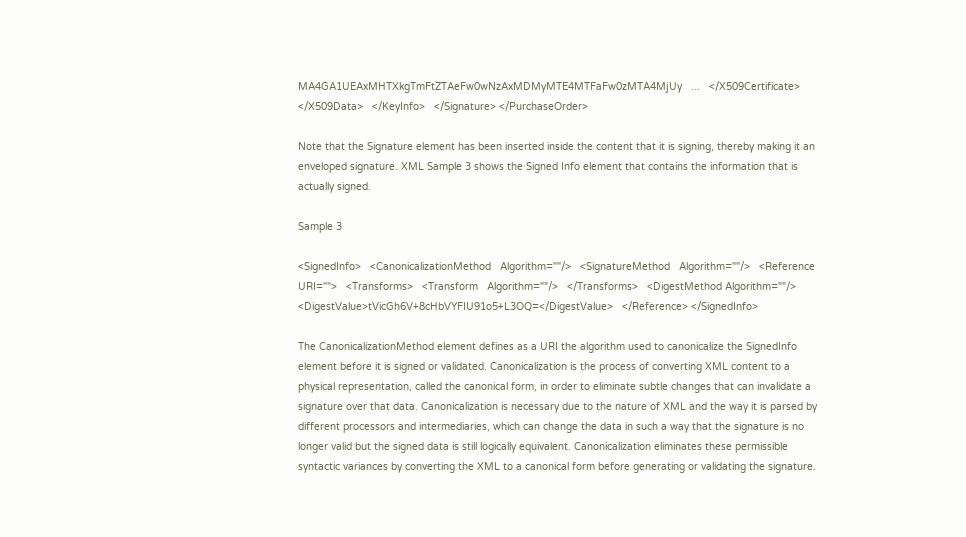MA4GA1UEAxMHTXkgTmFtZTAeFw0wNzAxMDMyMTE4MTFaFw0zMTA4MjUy   ...   </X509Certificate>   </X509Data>   </KeyInfo>   </Signature> </PurchaseOrder>

Note that the Signature element has been inserted inside the content that it is signing, thereby making it an enveloped signature. XML Sample 3 shows the Signed Info element that contains the information that is actually signed.

Sample 3

<SignedInfo>   <CanonicalizationMethod   Algorithm=""/>   <SignatureMethod   Algorithm=""/>   <Reference URI="">   <Transforms>   <Transform   Algorithm=""/>   </Transforms>   <DigestMethod Algorithm=""/>   <DigestValue>tVicGh6V+8cHbVYFIU91o5+L3OQ=</DigestValue>   </Reference> </SignedInfo>

The CanonicalizationMethod element defines as a URI the algorithm used to canonicalize the SignedInfo element before it is signed or validated. Canonicalization is the process of converting XML content to a physical representation, called the canonical form, in order to eliminate subtle changes that can invalidate a signature over that data. Canonicalization is necessary due to the nature of XML and the way it is parsed by different processors and intermediaries, which can change the data in such a way that the signature is no longer valid but the signed data is still logically equivalent. Canonicalization eliminates these permissible syntactic variances by converting the XML to a canonical form before generating or validating the signature.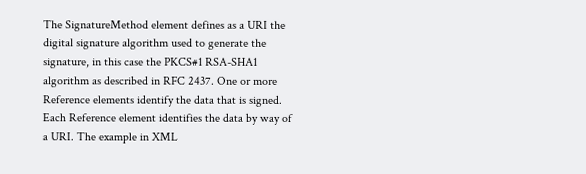The SignatureMethod element defines as a URI the digital signature algorithm used to generate the signature, in this case the PKCS#1 RSA-SHA1 algorithm as described in RFC 2437. One or more Reference elements identify the data that is signed. Each Reference element identifies the data by way of a URI. The example in XML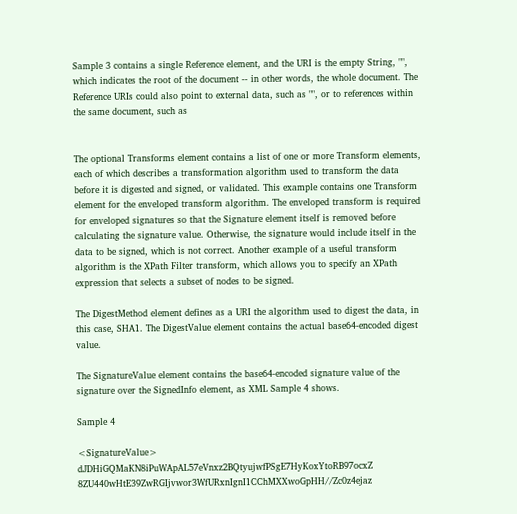Sample 3 contains a single Reference element, and the URI is the empty String, "", which indicates the root of the document -- in other words, the whole document. The Reference URIs could also point to external data, such as "", or to references within the same document, such as


The optional Transforms element contains a list of one or more Transform elements, each of which describes a transformation algorithm used to transform the data before it is digested and signed, or validated. This example contains one Transform element for the enveloped transform algorithm. The enveloped transform is required for enveloped signatures so that the Signature element itself is removed before calculating the signature value. Otherwise, the signature would include itself in the data to be signed, which is not correct. Another example of a useful transform algorithm is the XPath Filter transform, which allows you to specify an XPath expression that selects a subset of nodes to be signed.

The DigestMethod element defines as a URI the algorithm used to digest the data, in this case, SHA1. The DigestValue element contains the actual base64-encoded digest value.

The SignatureValue element contains the base64-encoded signature value of the signature over the SignedInfo element, as XML Sample 4 shows.

Sample 4

<SignatureValue>   dJDHiGQMaKN8iPuWApAL57eVnxz2BQtyujwfPSgE7HyKoxYtoRB97ocxZ   8ZU440wHtE39ZwRGIjvwor3WfURxnIgnI1CChMXXwoGpHH//Zc0z4ejaz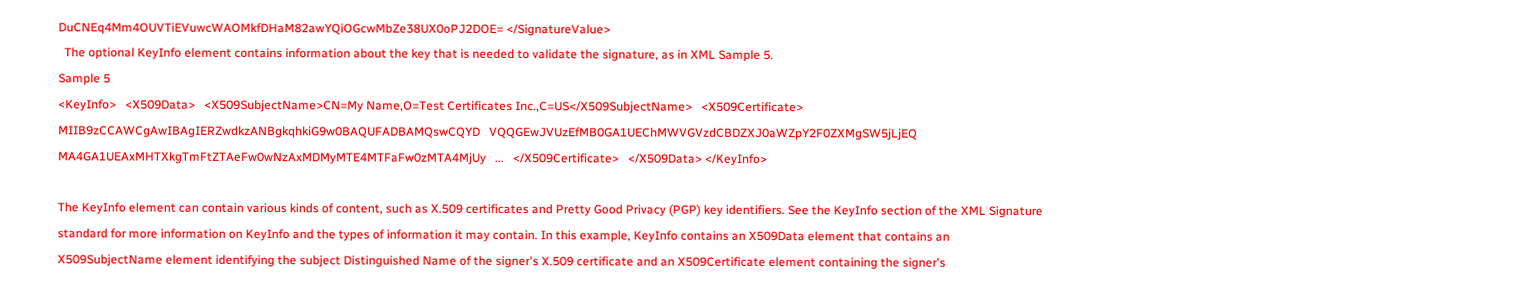DuCNEq4Mm4OUVTiEVuwcWAOMkfDHaM82awYQiOGcwMbZe38UX0oPJ2DOE= </SignatureValue>
  The optional KeyInfo element contains information about the key that is needed to validate the signature, as in XML Sample 5.
Sample 5
<KeyInfo>   <X509Data>   <X509SubjectName>CN=My Name,O=Test Certificates Inc.,C=US</X509SubjectName>   <X509Certificate>   MIIB9zCCAWCgAwIBAgIERZwdkzANBgkqhkiG9w0BAQUFADBAMQswCQYD   VQQGEwJVUzEfMB0GA1UEChMWVGVzdCBDZXJ0aWZpY2F0ZXMgSW5jLjEQ   MA4GA1UEAxMHTXkgTmFtZTAeFw0wNzAxMDMyMTE4MTFaFw0zMTA4MjUy   ...   </X509Certificate>   </X509Data> </KeyInfo>

The KeyInfo element can contain various kinds of content, such as X.509 certificates and Pretty Good Privacy (PGP) key identifiers. See the KeyInfo section of the XML Signature standard for more information on KeyInfo and the types of information it may contain. In this example, KeyInfo contains an X509Data element that contains an X509SubjectName element identifying the subject Distinguished Name of the signer's X.509 certificate and an X509Certificate element containing the signer's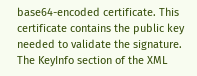base64-encoded certificate. This certificate contains the public key needed to validate the signature. The KeyInfo section of the XML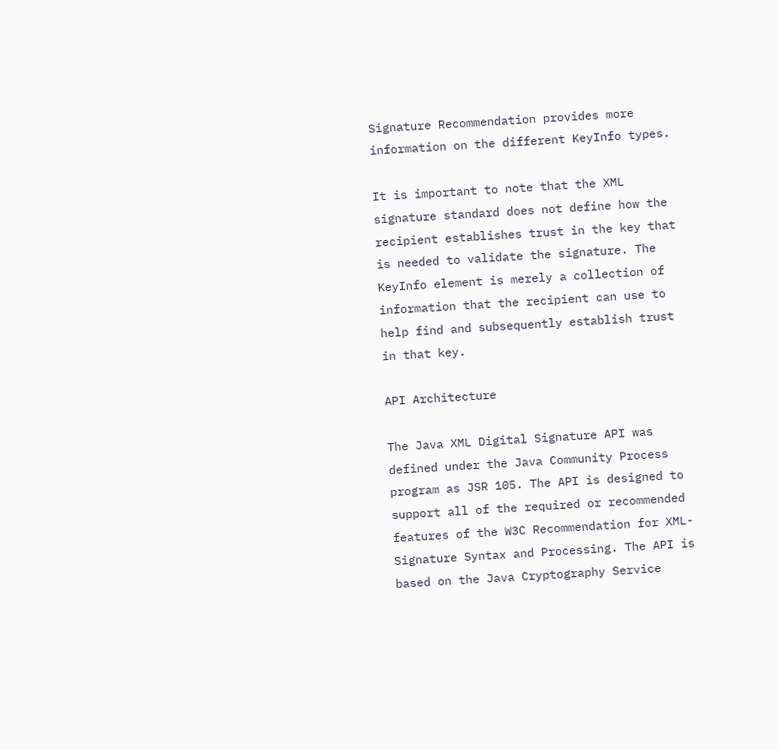Signature Recommendation provides more information on the different KeyInfo types.

It is important to note that the XML signature standard does not define how the recipient establishes trust in the key that is needed to validate the signature. The KeyInfo element is merely a collection of information that the recipient can use to help find and subsequently establish trust in that key.

API Architecture

The Java XML Digital Signature API was defined under the Java Community Process program as JSR 105. The API is designed to support all of the required or recommended features of the W3C Recommendation for XML-Signature Syntax and Processing. The API is based on the Java Cryptography Service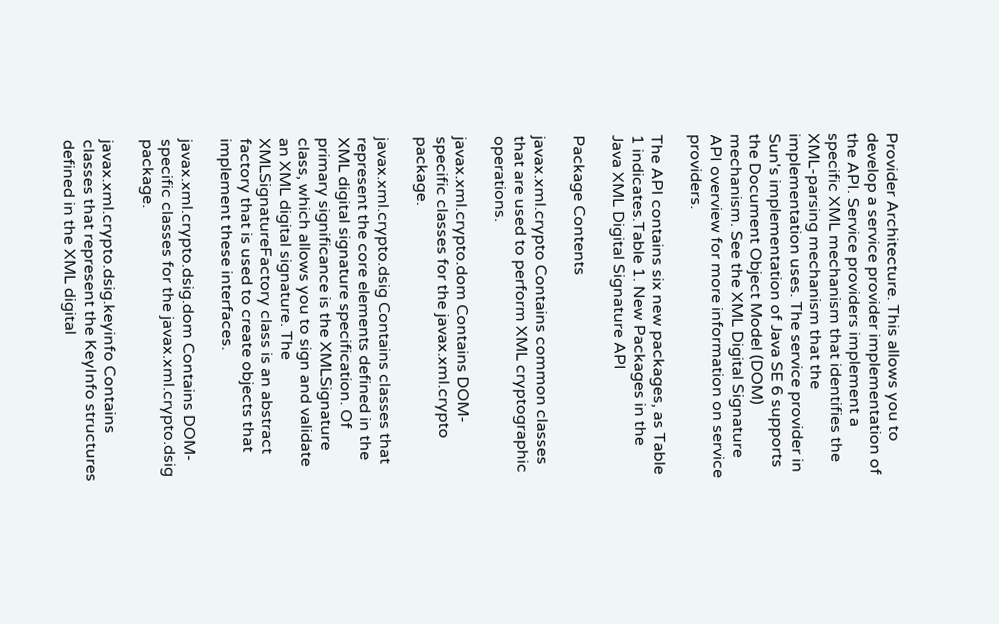Provider Architecture. This allows you to develop a service provider implementation of the API. Service providers implement a specific XML mechanism that identifies the XML-parsing mechanism that the implementation uses. The service provider in Sun's implementation of Java SE 6 supports the Document Object Model (DOM) mechanism. See the XML Digital Signature API overview for more information on service providers.

The API contains six new packages, as Table 1 indicates.Table 1. New Packages in the Java XML Digital Signature API

Package Contents

javax.xml.crypto Contains common classes that are used to perform XML cryptographic operations.

javax.xml.crypto.dom Contains DOM-specific classes for the javax.xml.crypto package.

javax.xml.crypto.dsig Contains classes that represent the core elements defined in the XML digital signature specification. Of primary significance is the XMLSignature class, which allows you to sign and validate an XML digital signature. The XMLSignatureFactory class is an abstract factory that is used to create objects that implement these interfaces.

javax.xml.crypto.dsig.dom Contains DOM-specific classes for the javax.xml.crypto.dsig package.

javax.xml.crypto.dsig.keyinfo Contains classes that represent the KeyInfo structures defined in the XML digital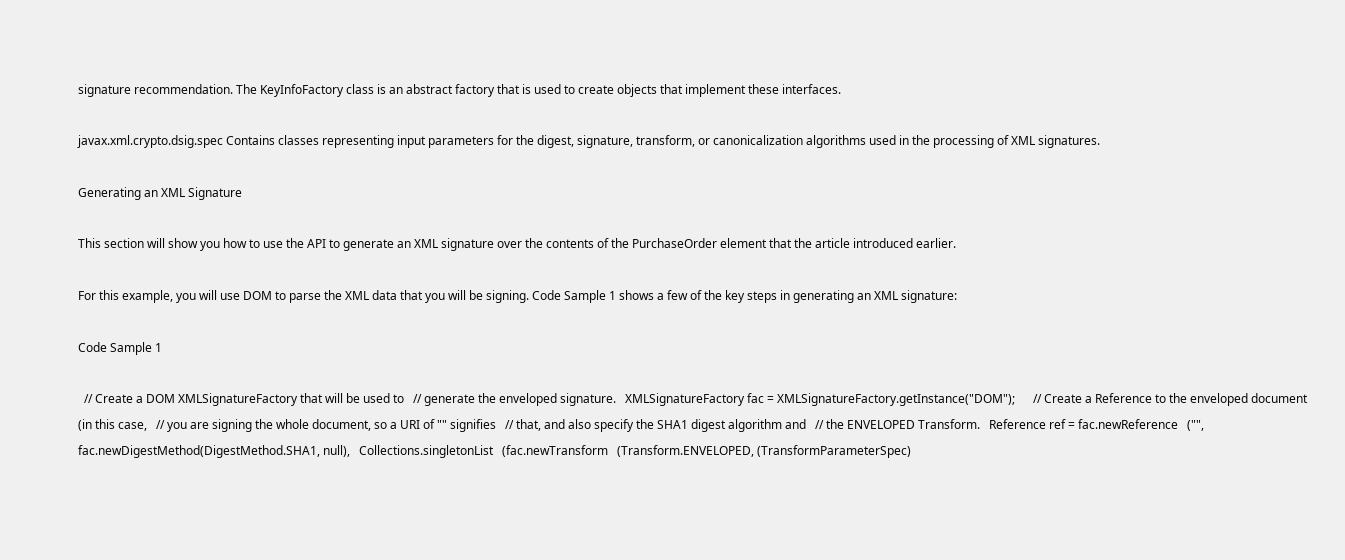signature recommendation. The KeyInfoFactory class is an abstract factory that is used to create objects that implement these interfaces.

javax.xml.crypto.dsig.spec Contains classes representing input parameters for the digest, signature, transform, or canonicalization algorithms used in the processing of XML signatures.

Generating an XML Signature

This section will show you how to use the API to generate an XML signature over the contents of the PurchaseOrder element that the article introduced earlier.

For this example, you will use DOM to parse the XML data that you will be signing. Code Sample 1 shows a few of the key steps in generating an XML signature:

Code Sample 1

  // Create a DOM XMLSignatureFactory that will be used to   // generate the enveloped signature.   XMLSignatureFactory fac = XMLSignatureFactory.getInstance("DOM");      // Create a Reference to the enveloped document (in this case,   // you are signing the whole document, so a URI of "" signifies   // that, and also specify the SHA1 digest algorithm and   // the ENVELOPED Transform.   Reference ref = fac.newReference   ("", fac.newDigestMethod(DigestMethod.SHA1, null),   Collections.singletonList   (fac.newTransform   (Transform.ENVELOPED, (TransformParameterSpec)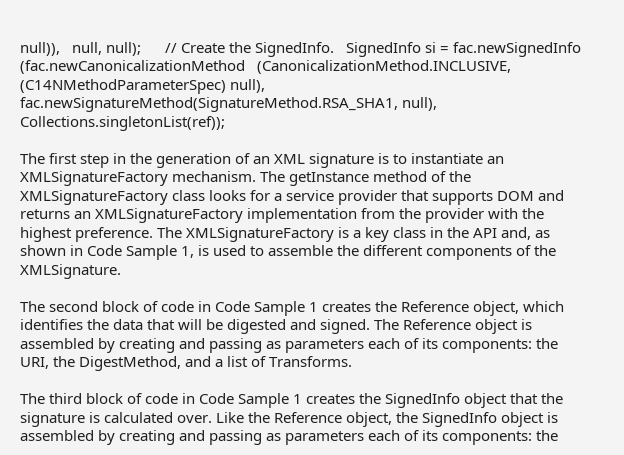null)),   null, null);      // Create the SignedInfo.   SignedInfo si = fac.newSignedInfo   (fac.newCanonicalizationMethod   (CanonicalizationMethod.INCLUSIVE,   (C14NMethodParameterSpec) null),   fac.newSignatureMethod(SignatureMethod.RSA_SHA1, null), Collections.singletonList(ref));

The first step in the generation of an XML signature is to instantiate an XMLSignatureFactory mechanism. The getInstance method of the XMLSignatureFactory class looks for a service provider that supports DOM and returns an XMLSignatureFactory implementation from the provider with the highest preference. The XMLSignatureFactory is a key class in the API and, as shown in Code Sample 1, is used to assemble the different components of the XMLSignature.

The second block of code in Code Sample 1 creates the Reference object, which identifies the data that will be digested and signed. The Reference object is assembled by creating and passing as parameters each of its components: the URI, the DigestMethod, and a list of Transforms.

The third block of code in Code Sample 1 creates the SignedInfo object that the signature is calculated over. Like the Reference object, the SignedInfo object is assembled by creating and passing as parameters each of its components: the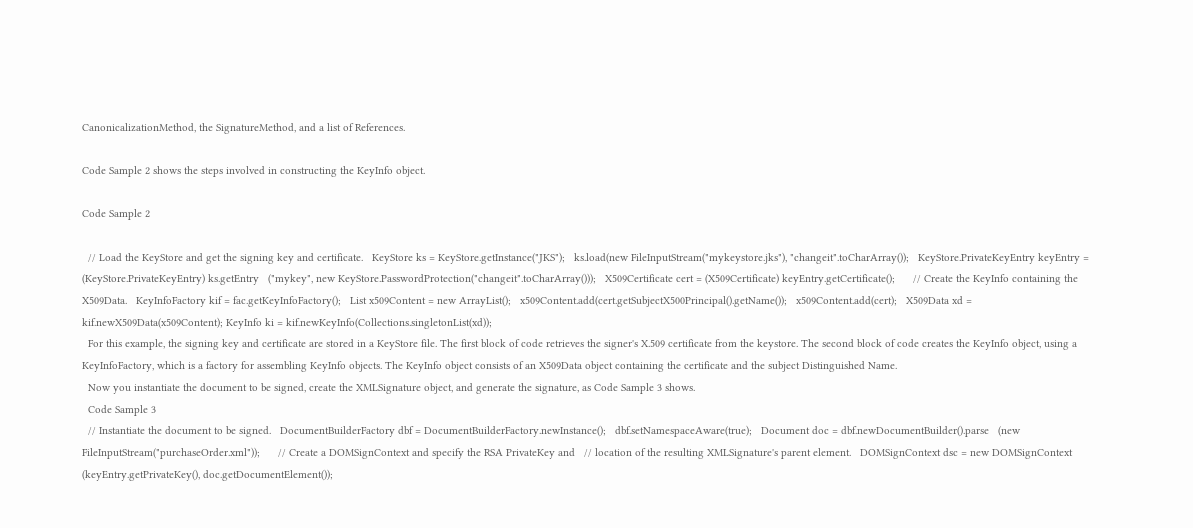CanonicalizationMethod, the SignatureMethod, and a list of References.

Code Sample 2 shows the steps involved in constructing the KeyInfo object.

Code Sample 2

  // Load the KeyStore and get the signing key and certificate.   KeyStore ks = KeyStore.getInstance("JKS");   ks.load(new FileInputStream("mykeystore.jks"), "changeit".toCharArray());   KeyStore.PrivateKeyEntry keyEntry =   (KeyStore.PrivateKeyEntry) ks.getEntry   ("mykey", new KeyStore.PasswordProtection("changeit".toCharArray()));   X509Certificate cert = (X509Certificate) keyEntry.getCertificate();      // Create the KeyInfo containing the X509Data.   KeyInfoFactory kif = fac.getKeyInfoFactory();   List x509Content = new ArrayList();   x509Content.add(cert.getSubjectX500Principal().getName());   x509Content.add(cert);   X509Data xd = kif.newX509Data(x509Content); KeyInfo ki = kif.newKeyInfo(Collections.singletonList(xd));
  For this example, the signing key and certificate are stored in a KeyStore file. The first block of code retrieves the signer's X.509 certificate from the keystore. The second block of code creates the KeyInfo object, using a KeyInfoFactory, which is a factory for assembling KeyInfo objects. The KeyInfo object consists of an X509Data object containing the certificate and the subject Distinguished Name.
  Now you instantiate the document to be signed, create the XMLSignature object, and generate the signature, as Code Sample 3 shows.
  Code Sample 3
  // Instantiate the document to be signed.   DocumentBuilderFactory dbf = DocumentBuilderFactory.newInstance();   dbf.setNamespaceAware(true);   Document doc = dbf.newDocumentBuilder().parse   (new FileInputStream("purchaseOrder.xml"));      // Create a DOMSignContext and specify the RSA PrivateKey and   // location of the resulting XMLSignature's parent element.   DOMSignContext dsc = new DOMSignContext   (keyEntry.getPrivateKey(), doc.getDocumentElement());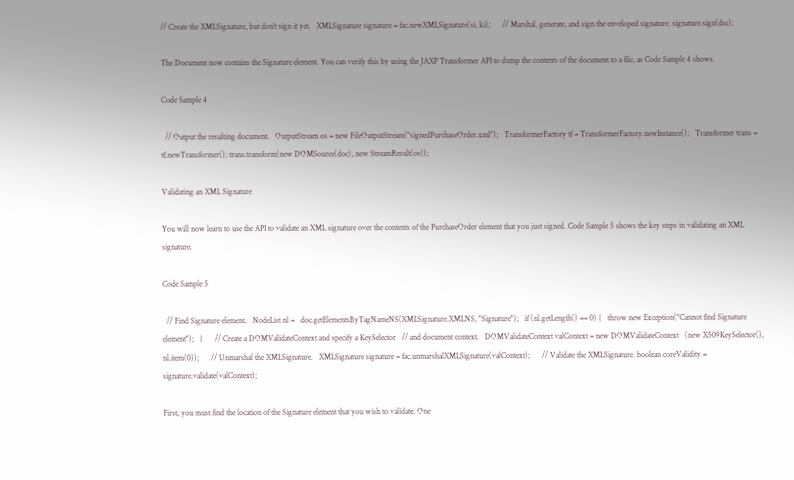// Create the XMLSignature, but don't sign it yet.   XMLSignature signature = fac.newXMLSignature(si, ki);      // Marshal, generate, and sign the enveloped signature. signature.sign(dsc);

The Document now contains the Signature element. You can verify this by using the JAXP Transformer API to dump the contents of the document to a file, as Code Sample 4 shows.

Code Sample 4

  // Output the resulting document.   OutputStream os = new FileOutputStream("signedPurchaseOrder.xml");   TransformerFactory tf = TransformerFactory.newInstance();   Transformer trans = tf.newTransformer(); trans.transform(new DOMSource(doc), new StreamResult(os));

Validating an XML Signature

You will now learn to use the API to validate an XML signature over the contents of the PurchaseOrder element that you just signed. Code Sample 5 shows the key steps in validating an XML signature.

Code Sample 5

  // Find Signature element.   NodeList nl =   doc.getElementsByTagNameNS(XMLSignature.XMLNS, "Signature");   if (nl.getLength() == 0) {   throw new Exception("Cannot find Signature element");   }      // Create a DOMValidateContext and specify a KeySelector   // and document context.   DOMValidateContext valContext = new DOMValidateContext   (new X509KeySelector(), nl.item(0));      // Unmarshal the XMLSignature.   XMLSignature signature = fac.unmarshalXMLSignature(valContext);      // Validate the XMLSignature. boolean coreValidity = signature.validate(valContext);

First, you must find the location of the Signature element that you wish to validate. One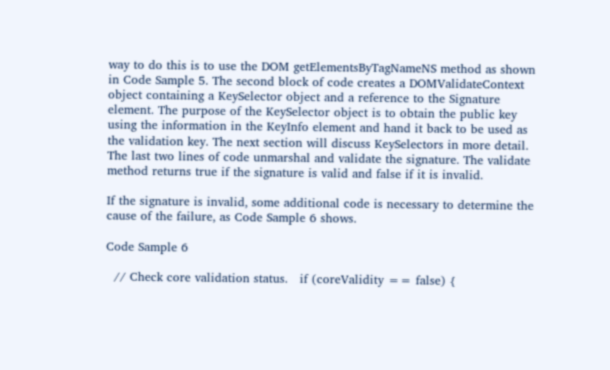way to do this is to use the DOM getElementsByTagNameNS method as shown in Code Sample 5. The second block of code creates a DOMValidateContext object containing a KeySelector object and a reference to the Signature element. The purpose of the KeySelector object is to obtain the public key using the information in the KeyInfo element and hand it back to be used as the validation key. The next section will discuss KeySelectors in more detail. The last two lines of code unmarshal and validate the signature. The validate method returns true if the signature is valid and false if it is invalid.

If the signature is invalid, some additional code is necessary to determine the cause of the failure, as Code Sample 6 shows.

Code Sample 6

  // Check core validation status.   if (coreValidity == false) {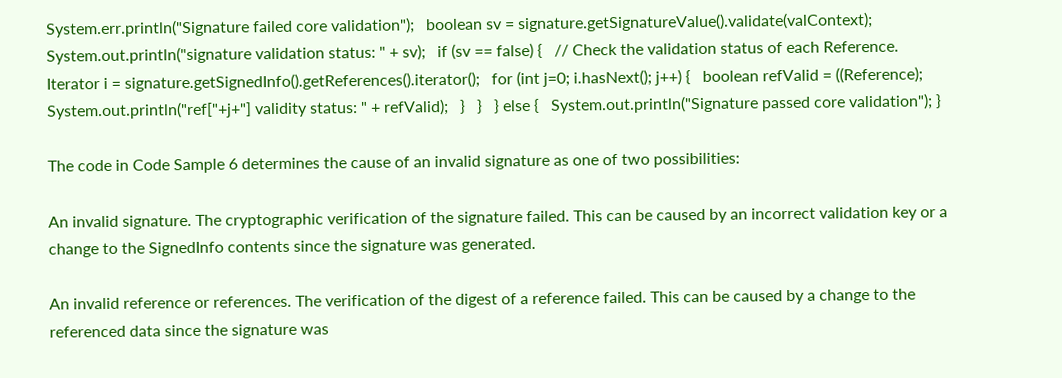System.err.println("Signature failed core validation");   boolean sv = signature.getSignatureValue().validate(valContext);   System.out.println("signature validation status: " + sv);   if (sv == false) {   // Check the validation status of each Reference.   Iterator i = signature.getSignedInfo().getReferences().iterator();   for (int j=0; i.hasNext(); j++) {   boolean refValid = ((Reference);   System.out.println("ref["+j+"] validity status: " + refValid);   }   }   } else {   System.out.println("Signature passed core validation"); }

The code in Code Sample 6 determines the cause of an invalid signature as one of two possibilities:

An invalid signature. The cryptographic verification of the signature failed. This can be caused by an incorrect validation key or a change to the SignedInfo contents since the signature was generated.

An invalid reference or references. The verification of the digest of a reference failed. This can be caused by a change to the referenced data since the signature was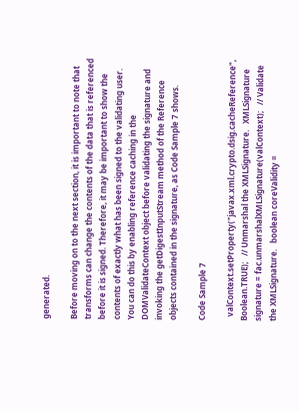generated.

Before moving on to the next section, it is important to note that transforms can change the contents of the data that is referenced before it is signed. Therefore, it may be important to show the contents of exactly what has been signed to the validating user. You can do this by enabling reference caching in the DOMValidateContext object before validating the signature and invoking the getDigestInputStream method of the Reference objects contained in the signature, as Code Sample 7 shows.

Code Sample 7

  valContext.setProperty("javax.xml.crypto.dsig.cacheReference", Boolean.TRUE);   // Unmarshal the XMLSignature.   XMLSignature signature = fac.unmarshalXMLSignature(valContext);   // Validate the XMLSignature.   boolean coreValidity =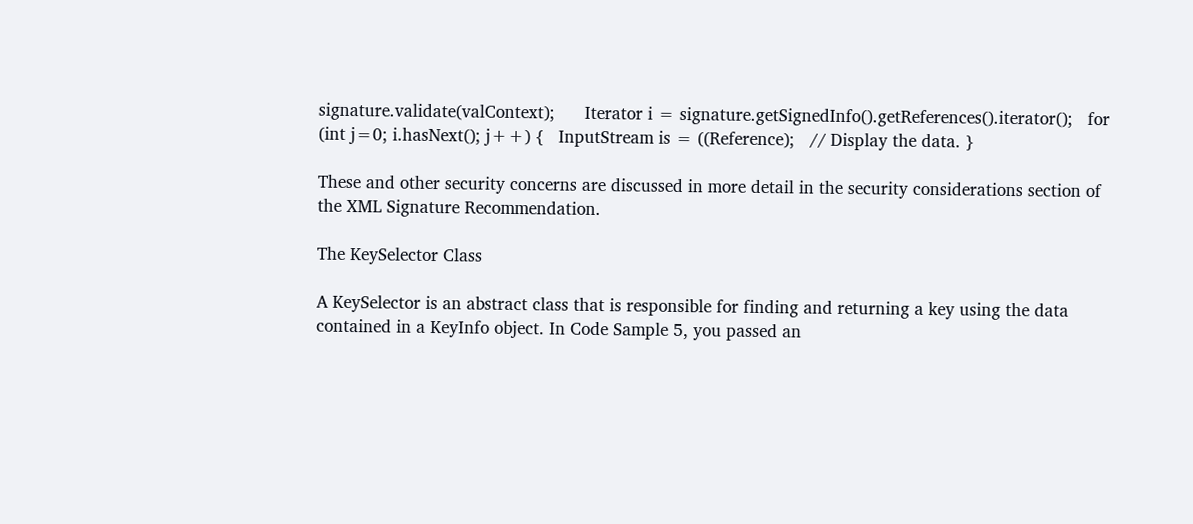signature.validate(valContext);      Iterator i = signature.getSignedInfo().getReferences().iterator();   for (int j=0; i.hasNext(); j++) {   InputStream is = ((Reference);   // Display the data. }

These and other security concerns are discussed in more detail in the security considerations section of the XML Signature Recommendation.

The KeySelector Class

A KeySelector is an abstract class that is responsible for finding and returning a key using the data contained in a KeyInfo object. In Code Sample 5, you passed an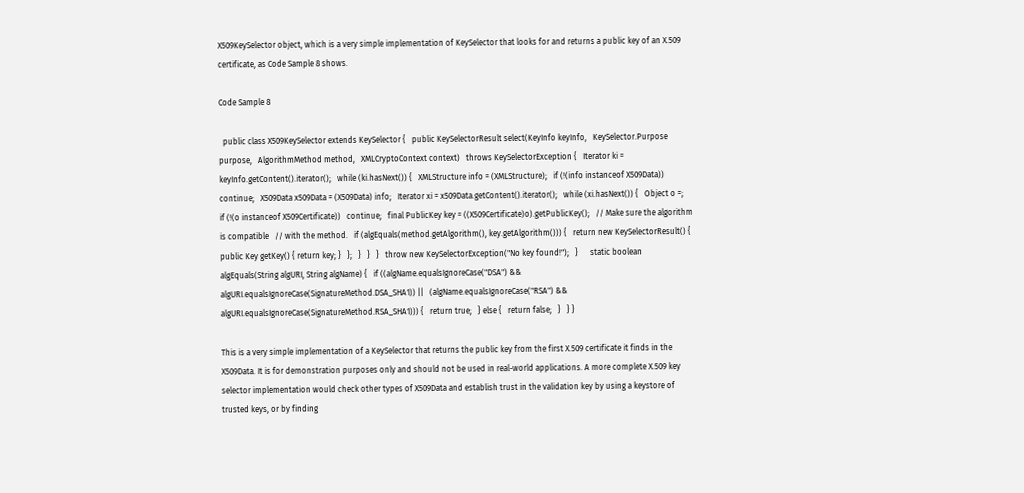X509KeySelector object, which is a very simple implementation of KeySelector that looks for and returns a public key of an X.509 certificate, as Code Sample 8 shows.

Code Sample 8

  public class X509KeySelector extends KeySelector {   public KeySelectorResult select(KeyInfo keyInfo,   KeySelector.Purpose purpose,   AlgorithmMethod method,   XMLCryptoContext context)   throws KeySelectorException {   Iterator ki = keyInfo.getContent().iterator();   while (ki.hasNext()) {   XMLStructure info = (XMLStructure);   if (!(info instanceof X509Data))   continue;   X509Data x509Data = (X509Data) info;   Iterator xi = x509Data.getContent().iterator();   while (xi.hasNext()) {   Object o =;   if (!(o instanceof X509Certificate))   continue;   final PublicKey key = ((X509Certificate)o).getPublicKey();   // Make sure the algorithm is compatible   // with the method.   if (algEquals(method.getAlgorithm(), key.getAlgorithm())) {   return new KeySelectorResult() {   public Key getKey() { return key; }   };   }   }   }   throw new KeySelectorException("No key found!");   }      static boolean algEquals(String algURI, String algName) {   if ((algName.equalsIgnoreCase("DSA") &&   algURI.equalsIgnoreCase(SignatureMethod.DSA_SHA1)) ||   (algName.equalsIgnoreCase("RSA") &&   algURI.equalsIgnoreCase(SignatureMethod.RSA_SHA1))) {   return true;   } else {   return false;   }   } }

This is a very simple implementation of a KeySelector that returns the public key from the first X.509 certificate it finds in the X509Data. It is for demonstration purposes only and should not be used in real-world applications. A more complete X.509 key selector implementation would check other types of X509Data and establish trust in the validation key by using a keystore of trusted keys, or by finding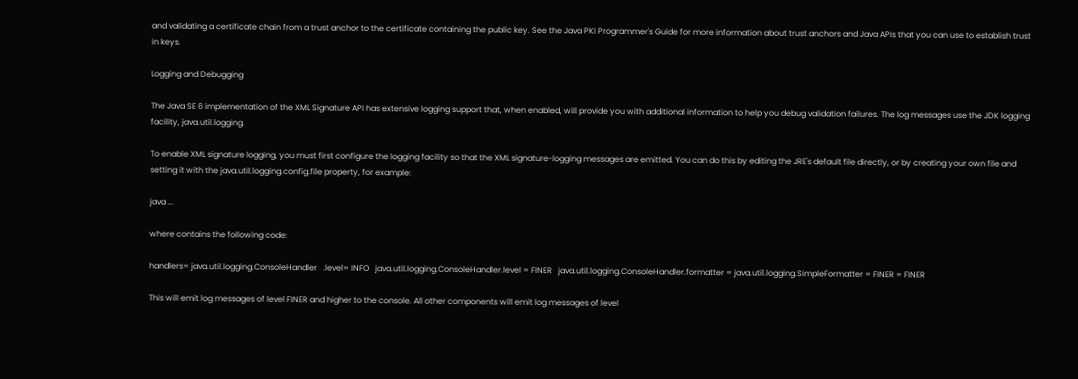and validating a certificate chain from a trust anchor to the certificate containing the public key. See the Java PKI Programmer's Guide for more information about trust anchors and Java APIs that you can use to establish trust in keys.

Logging and Debugging

The Java SE 6 implementation of the XML Signature API has extensive logging support that, when enabled, will provide you with additional information to help you debug validation failures. The log messages use the JDK logging facility, java.util.logging.

To enable XML signature logging, you must first configure the logging facility so that the XML signature-logging messages are emitted. You can do this by editing the JRE's default file directly, or by creating your own file and setting it with the java.util.logging.config.file property, for example:

java ...

where contains the following code:

handlers= java.util.logging.ConsoleHandler   .level= INFO   java.util.logging.ConsoleHandler.level = FINER   java.util.logging.ConsoleHandler.formatter = java.util.logging.SimpleFormatter = FINER = FINER

This will emit log messages of level FINER and higher to the console. All other components will emit log messages of level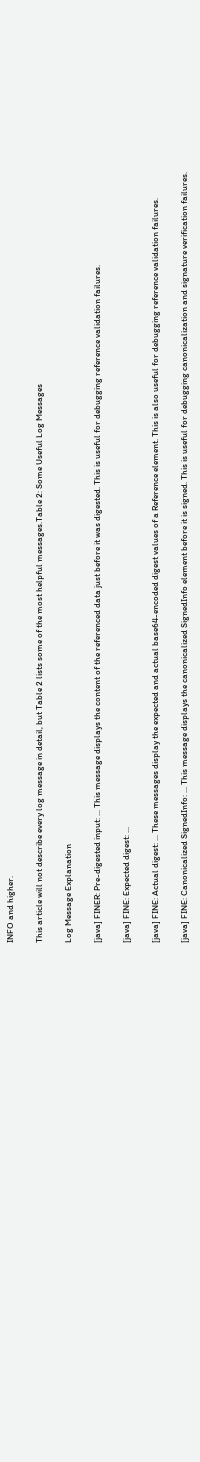INFO and higher.

This article will not describe every log message in detail, but Table 2 lists some of the most helpful messages.Table 2: Some Useful Log Messages

Log Message Explanation

[java] FINER: Pre-digested input: ... This message displays the content of the referenced data just before it was digested. This is useful for debugging reference validation failures.

[java] FINE: Expected digest: ...

[java] FINE: Actual digest: ... These messages display the expected and actual base64-encoded digest values of a Reference element. This is also useful for debugging reference validation failures.

[java] FINE: Canonicalized SignedInfo: ... This message displays the canonicalized SignedInfo element before it is signed. This is useful for debugging canonicalization and signature verification failures.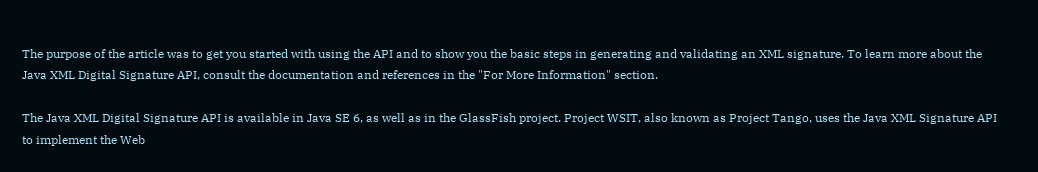The purpose of the article was to get you started with using the API and to show you the basic steps in generating and validating an XML signature. To learn more about the Java XML Digital Signature API, consult the documentation and references in the "For More Information" section.

The Java XML Digital Signature API is available in Java SE 6, as well as in the GlassFish project. Project WSIT, also known as Project Tango, uses the Java XML Signature API to implement the Web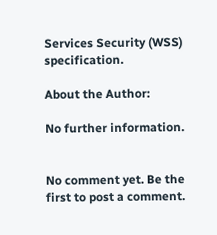Services Security (WSS) specification.

About the Author:

No further information.


No comment yet. Be the first to post a comment.